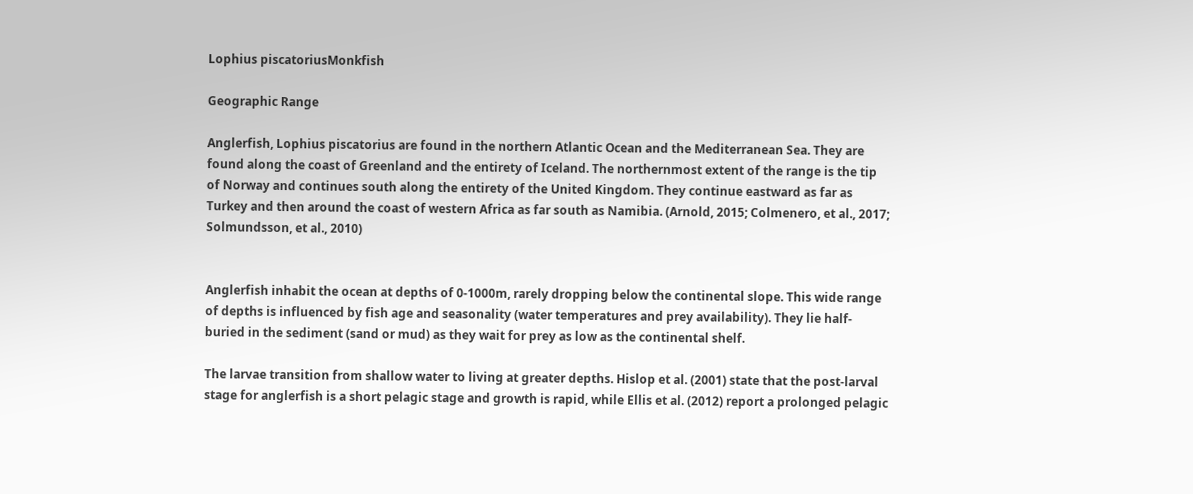Lophius piscatoriusMonkfish

Geographic Range

Anglerfish, Lophius piscatorius are found in the northern Atlantic Ocean and the Mediterranean Sea. They are found along the coast of Greenland and the entirety of Iceland. The northernmost extent of the range is the tip of Norway and continues south along the entirety of the United Kingdom. They continue eastward as far as Turkey and then around the coast of western Africa as far south as Namibia. (Arnold, 2015; Colmenero, et al., 2017; Solmundsson, et al., 2010)


Anglerfish inhabit the ocean at depths of 0-1000m, rarely dropping below the continental slope. This wide range of depths is influenced by fish age and seasonality (water temperatures and prey availability). They lie half-buried in the sediment (sand or mud) as they wait for prey as low as the continental shelf.

The larvae transition from shallow water to living at greater depths. Hislop et al. (2001) state that the post-larval stage for anglerfish is a short pelagic stage and growth is rapid, while Ellis et al. (2012) report a prolonged pelagic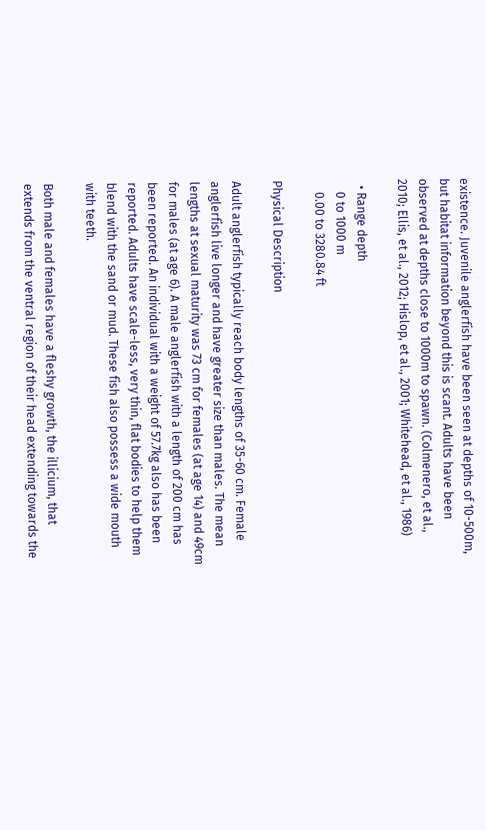existence. Juvenile anglerfish have been seen at depths of 10-500m, but habitat information beyond this is scant. Adults have been observed at depths close to 1000m to spawn. (Colmenero, et al., 2010; Ellis, et al., 2012; Hislop, et al., 2001; Whitehead, et al., 1986)

  • Range depth
    0 to 1000 m
    0.00 to 3280.84 ft

Physical Description

Adult anglerfish typically reach body lengths of 35-60 cm. Female anglerfish live longer and have greater size than males. The mean lengths at sexual maturity was 73 cm for females (at age 14) and 49cm for males (at age 6). A male anglerfish with a length of 200 cm has been reported. An individual with a weight of 57.7kg also has been reported. Adults have scale-less, very thin, flat bodies to help them blend with the sand or mud. These fish also possess a wide mouth with teeth.

Both male and females have a fleshy growth, the illicium, that extends from the ventral region of their head extending towards the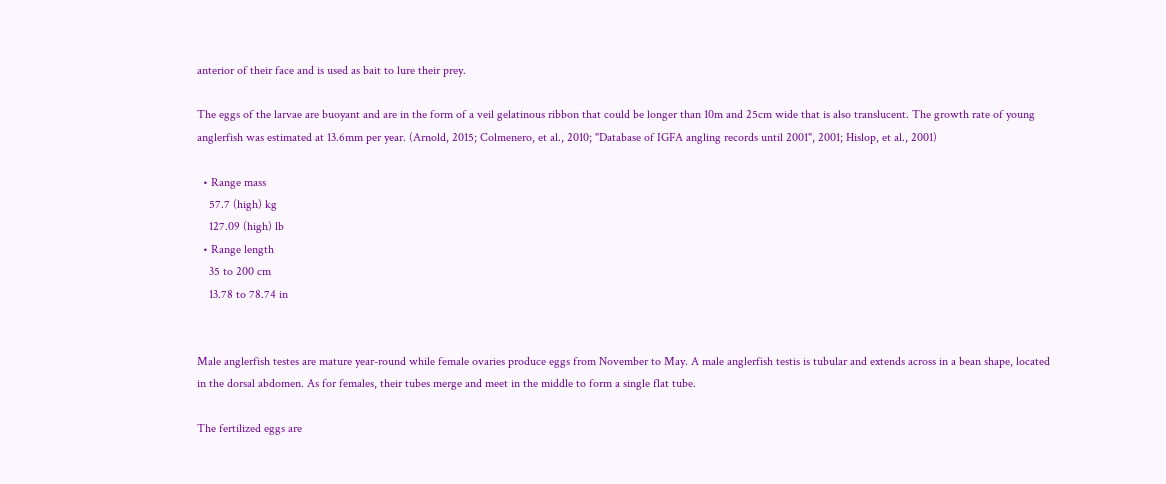anterior of their face and is used as bait to lure their prey.

The eggs of the larvae are buoyant and are in the form of a veil gelatinous ribbon that could be longer than 10m and 25cm wide that is also translucent. The growth rate of young anglerfish was estimated at 13.6mm per year. (Arnold, 2015; Colmenero, et al., 2010; "Database of IGFA angling records until 2001", 2001; Hislop, et al., 2001)

  • Range mass
    57.7 (high) kg
    127.09 (high) lb
  • Range length
    35 to 200 cm
    13.78 to 78.74 in


Male anglerfish testes are mature year-round while female ovaries produce eggs from November to May. A male anglerfish testis is tubular and extends across in a bean shape, located in the dorsal abdomen. As for females, their tubes merge and meet in the middle to form a single flat tube.

The fertilized eggs are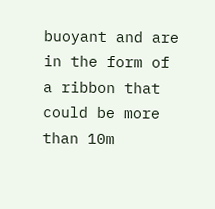buoyant and are in the form of a ribbon that could be more than 10m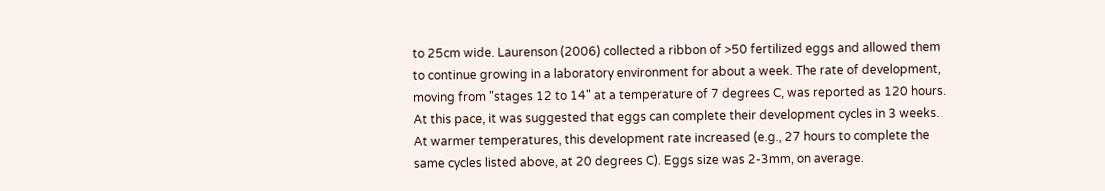to 25cm wide. Laurenson (2006) collected a ribbon of >50 fertilized eggs and allowed them to continue growing in a laboratory environment for about a week. The rate of development, moving from "stages 12 to 14" at a temperature of 7 degrees C, was reported as 120 hours. At this pace, it was suggested that eggs can complete their development cycles in 3 weeks. At warmer temperatures, this development rate increased (e.g., 27 hours to complete the same cycles listed above, at 20 degrees C). Eggs size was 2-3mm, on average.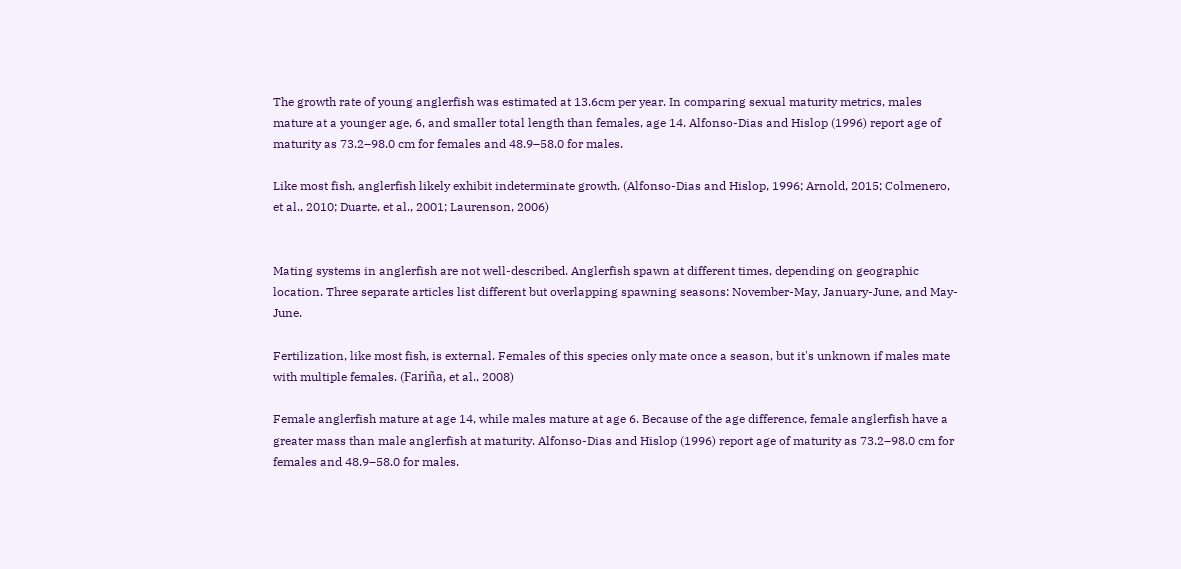The growth rate of young anglerfish was estimated at 13.6cm per year. In comparing sexual maturity metrics, males mature at a younger age, 6, and smaller total length than females, age 14. Alfonso-Dias and Hislop (1996) report age of maturity as 73.2–98.0 cm for females and 48.9–58.0 for males.

Like most fish, anglerfish likely exhibit indeterminate growth. (Alfonso-Dias and Hislop, 1996; Arnold, 2015; Colmenero, et al., 2010; Duarte, et al., 2001; Laurenson, 2006)


Mating systems in anglerfish are not well-described. Anglerfish spawn at different times, depending on geographic location. Three separate articles list different but overlapping spawning seasons: November-May, January-June, and May-June.

Fertilization, like most fish, is external. Females of this species only mate once a season, but it's unknown if males mate with multiple females. (Fariña, et al., 2008)

Female anglerfish mature at age 14, while males mature at age 6. Because of the age difference, female anglerfish have a greater mass than male anglerfish at maturity. Alfonso-Dias and Hislop (1996) report age of maturity as 73.2–98.0 cm for females and 48.9–58.0 for males.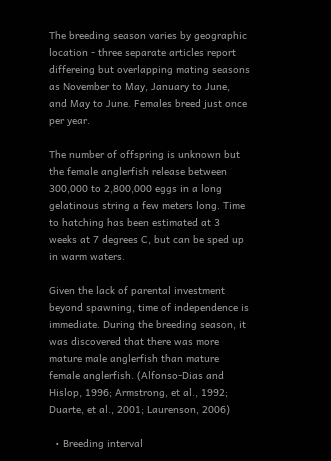The breeding season varies by geographic location - three separate articles report differeing but overlapping mating seasons as November to May, January to June, and May to June. Females breed just once per year.

The number of offspring is unknown but the female anglerfish release between 300,000 to 2,800,000 eggs in a long gelatinous string a few meters long. Time to hatching has been estimated at 3 weeks at 7 degrees C, but can be sped up in warm waters.

Given the lack of parental investment beyond spawning, time of independence is immediate. During the breeding season, it was discovered that there was more mature male anglerfish than mature female anglerfish. (Alfonso-Dias and Hislop, 1996; Armstrong, et al., 1992; Duarte, et al., 2001; Laurenson, 2006)

  • Breeding interval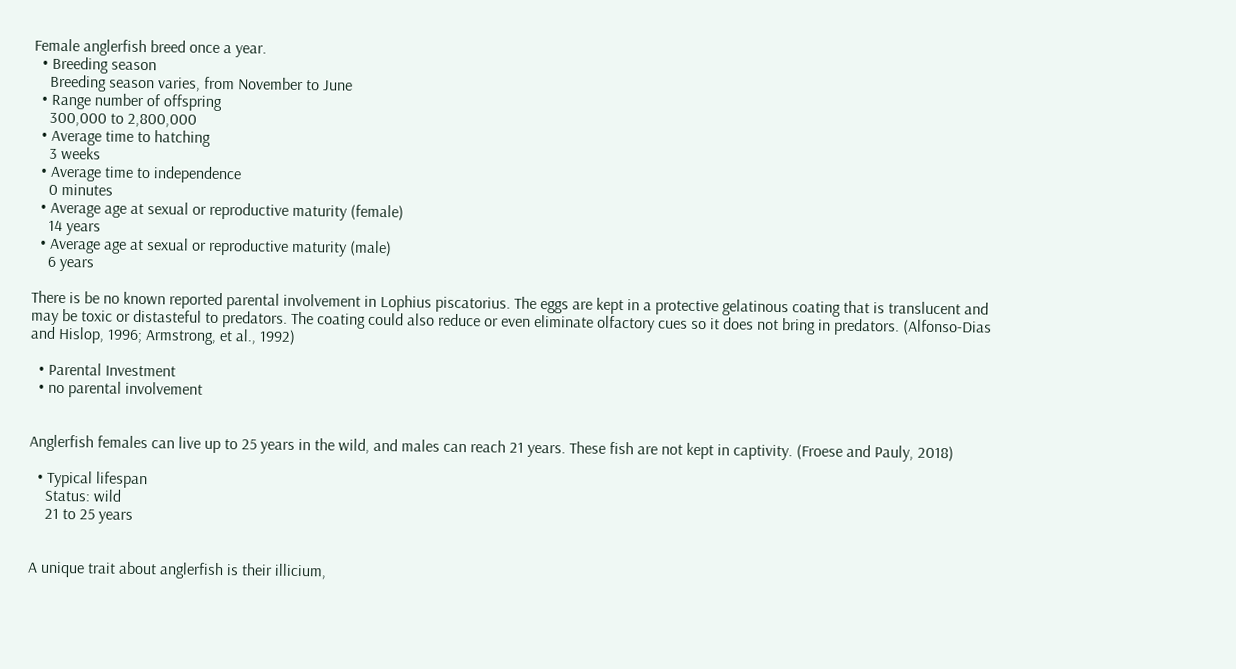Female anglerfish breed once a year.
  • Breeding season
    Breeding season varies, from November to June
  • Range number of offspring
    300,000 to 2,800,000
  • Average time to hatching
    3 weeks
  • Average time to independence
    0 minutes
  • Average age at sexual or reproductive maturity (female)
    14 years
  • Average age at sexual or reproductive maturity (male)
    6 years

There is be no known reported parental involvement in Lophius piscatorius. The eggs are kept in a protective gelatinous coating that is translucent and may be toxic or distasteful to predators. The coating could also reduce or even eliminate olfactory cues so it does not bring in predators. (Alfonso-Dias and Hislop, 1996; Armstrong, et al., 1992)

  • Parental Investment
  • no parental involvement


Anglerfish females can live up to 25 years in the wild, and males can reach 21 years. These fish are not kept in captivity. (Froese and Pauly, 2018)

  • Typical lifespan
    Status: wild
    21 to 25 years


A unique trait about anglerfish is their illicium,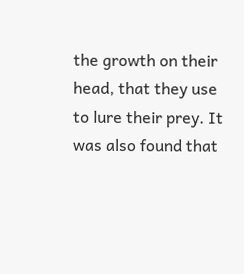the growth on their head, that they use to lure their prey. It was also found that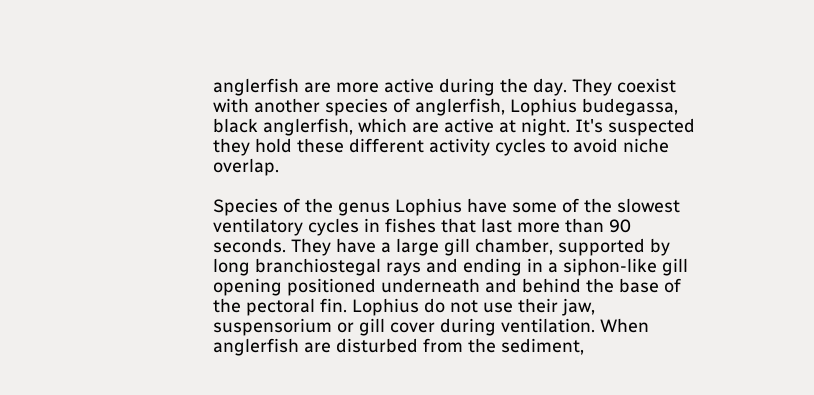anglerfish are more active during the day. They coexist with another species of anglerfish, Lophius budegassa, black anglerfish, which are active at night. It's suspected they hold these different activity cycles to avoid niche overlap.

Species of the genus Lophius have some of the slowest ventilatory cycles in fishes that last more than 90 seconds. They have a large gill chamber, supported by long branchiostegal rays and ending in a siphon-like gill opening positioned underneath and behind the base of the pectoral fin. Lophius do not use their jaw, suspensorium or gill cover during ventilation. When anglerfish are disturbed from the sediment,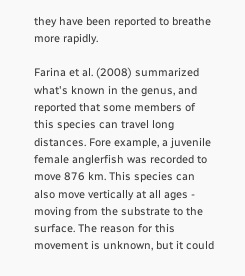they have been reported to breathe more rapidly.

Farina et al. (2008) summarized what's known in the genus, and reported that some members of this species can travel long distances. Fore example, a juvenile female anglerfish was recorded to move 876 km. This species can also move vertically at all ages - moving from the substrate to the surface. The reason for this movement is unknown, but it could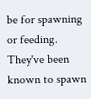be for spawning or feeding. They've been known to spawn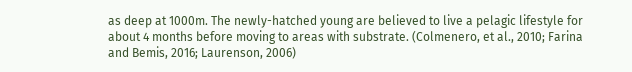as deep at 1000m. The newly-hatched young are believed to live a pelagic lifestyle for about 4 months before moving to areas with substrate. (Colmenero, et al., 2010; Farina and Bemis, 2016; Laurenson, 2006)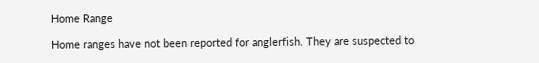Home Range

Home ranges have not been reported for anglerfish. They are suspected to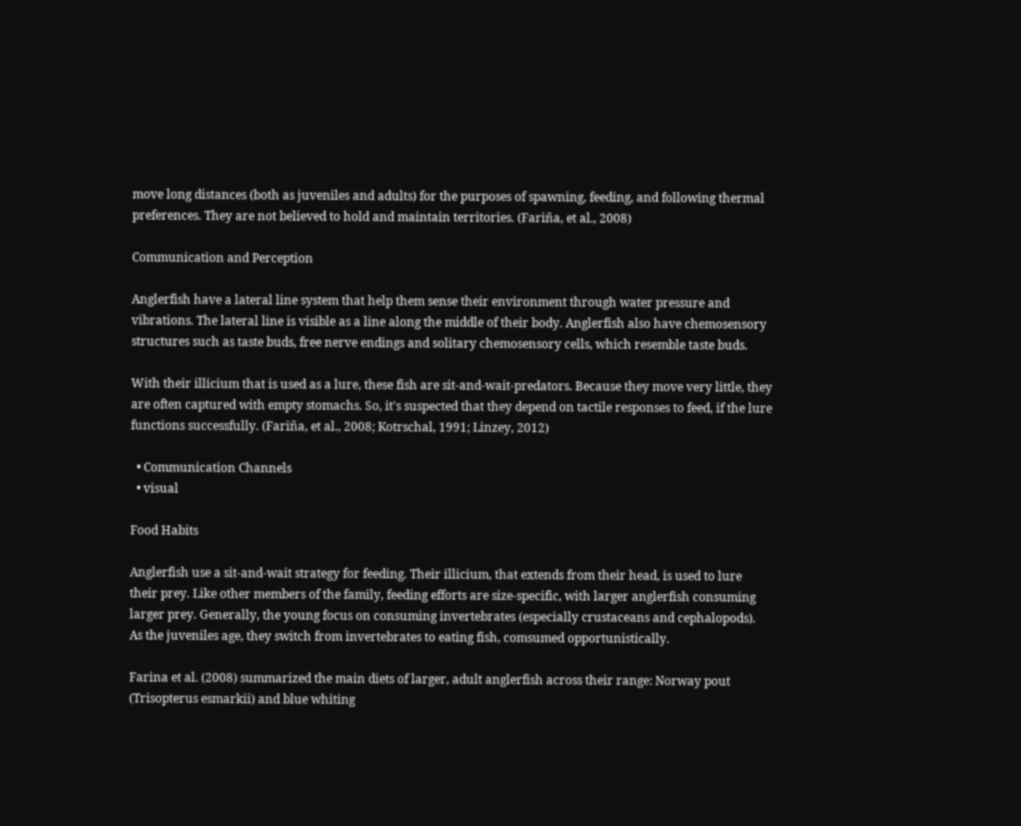move long distances (both as juveniles and adults) for the purposes of spawning, feeding, and following thermal preferences. They are not believed to hold and maintain territories. (Fariña, et al., 2008)

Communication and Perception

Anglerfish have a lateral line system that help them sense their environment through water pressure and vibrations. The lateral line is visible as a line along the middle of their body. Anglerfish also have chemosensory structures such as taste buds, free nerve endings and solitary chemosensory cells, which resemble taste buds.

With their illicium that is used as a lure, these fish are sit-and-wait-predators. Because they move very little, they are often captured with empty stomachs. So, it's suspected that they depend on tactile responses to feed, if the lure functions successfully. (Fariña, et al., 2008; Kotrschal, 1991; Linzey, 2012)

  • Communication Channels
  • visual

Food Habits

Anglerfish use a sit-and-wait strategy for feeding. Their illicium, that extends from their head, is used to lure their prey. Like other members of the family, feeding efforts are size-specific, with larger anglerfish consuming larger prey. Generally, the young focus on consuming invertebrates (especially crustaceans and cephalopods). As the juveniles age, they switch from invertebrates to eating fish, comsumed opportunistically.

Farina et al. (2008) summarized the main diets of larger, adult anglerfish across their range: Norway pout (Trisopterus esmarkii) and blue whiting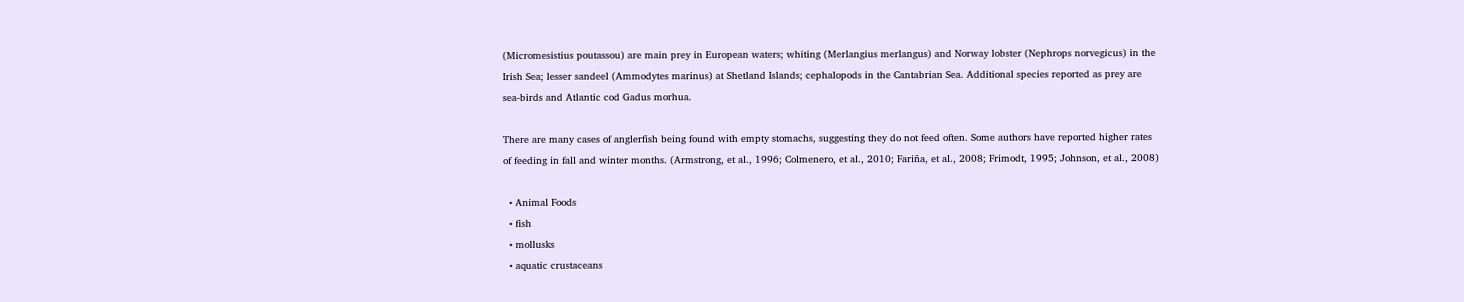(Micromesistius poutassou) are main prey in European waters; whiting (Merlangius merlangus) and Norway lobster (Nephrops norvegicus) in the Irish Sea; lesser sandeel (Ammodytes marinus) at Shetland Islands; cephalopods in the Cantabrian Sea. Additional species reported as prey are sea-birds and Atlantic cod Gadus morhua.

There are many cases of anglerfish being found with empty stomachs, suggesting they do not feed often. Some authors have reported higher rates of feeding in fall and winter months. (Armstrong, et al., 1996; Colmenero, et al., 2010; Fariña, et al., 2008; Frimodt, 1995; Johnson, et al., 2008)

  • Animal Foods
  • fish
  • mollusks
  • aquatic crustaceans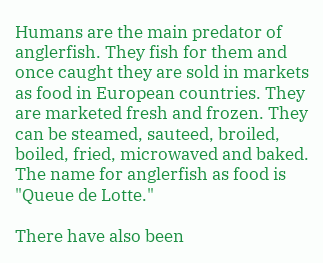Humans are the main predator of anglerfish. They fish for them and once caught they are sold in markets as food in European countries. They are marketed fresh and frozen. They can be steamed, sauteed, broiled, boiled, fried, microwaved and baked. The name for anglerfish as food is "Queue de Lotte."

There have also been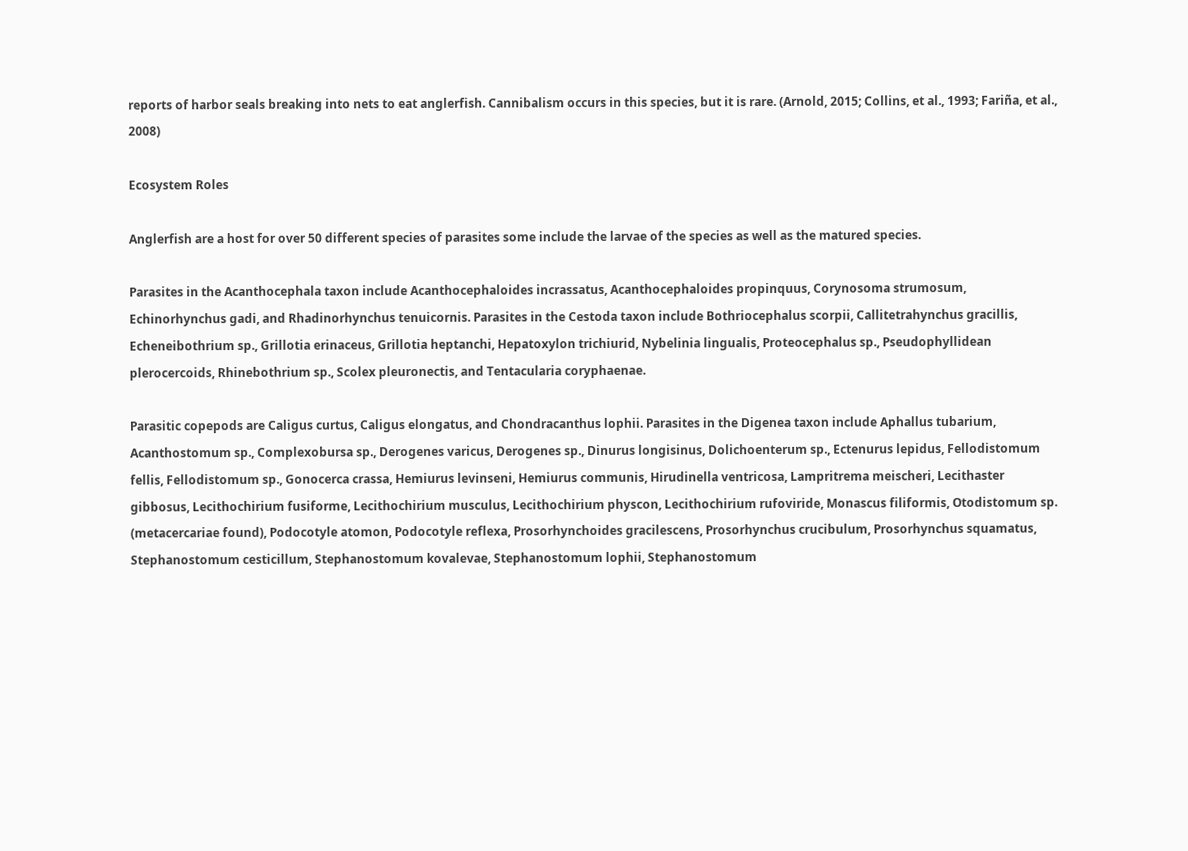reports of harbor seals breaking into nets to eat anglerfish. Cannibalism occurs in this species, but it is rare. (Arnold, 2015; Collins, et al., 1993; Fariña, et al., 2008)

Ecosystem Roles

Anglerfish are a host for over 50 different species of parasites some include the larvae of the species as well as the matured species.

Parasites in the Acanthocephala taxon include Acanthocephaloides incrassatus, Acanthocephaloides propinquus, Corynosoma strumosum, Echinorhynchus gadi, and Rhadinorhynchus tenuicornis. Parasites in the Cestoda taxon include Bothriocephalus scorpii, Callitetrahynchus gracillis, Echeneibothrium sp., Grillotia erinaceus, Grillotia heptanchi, Hepatoxylon trichiurid, Nybelinia lingualis, Proteocephalus sp., Pseudophyllidean plerocercoids, Rhinebothrium sp., Scolex pleuronectis, and Tentacularia coryphaenae.

Parasitic copepods are Caligus curtus, Caligus elongatus, and Chondracanthus lophii. Parasites in the Digenea taxon include Aphallus tubarium, Acanthostomum sp., Complexobursa sp., Derogenes varicus, Derogenes sp., Dinurus longisinus, Dolichoenterum sp., Ectenurus lepidus, Fellodistomum fellis, Fellodistomum sp., Gonocerca crassa, Hemiurus levinseni, Hemiurus communis, Hirudinella ventricosa, Lampritrema meischeri, Lecithaster gibbosus, Lecithochirium fusiforme, Lecithochirium musculus, Lecithochirium physcon, Lecithochirium rufoviride, Monascus filiformis, Otodistomum sp. (metacercariae found), Podocotyle atomon, Podocotyle reflexa, Prosorhynchoides gracilescens, Prosorhynchus crucibulum, Prosorhynchus squamatus, Stephanostomum cesticillum, Stephanostomum kovalevae, Stephanostomum lophii, Stephanostomum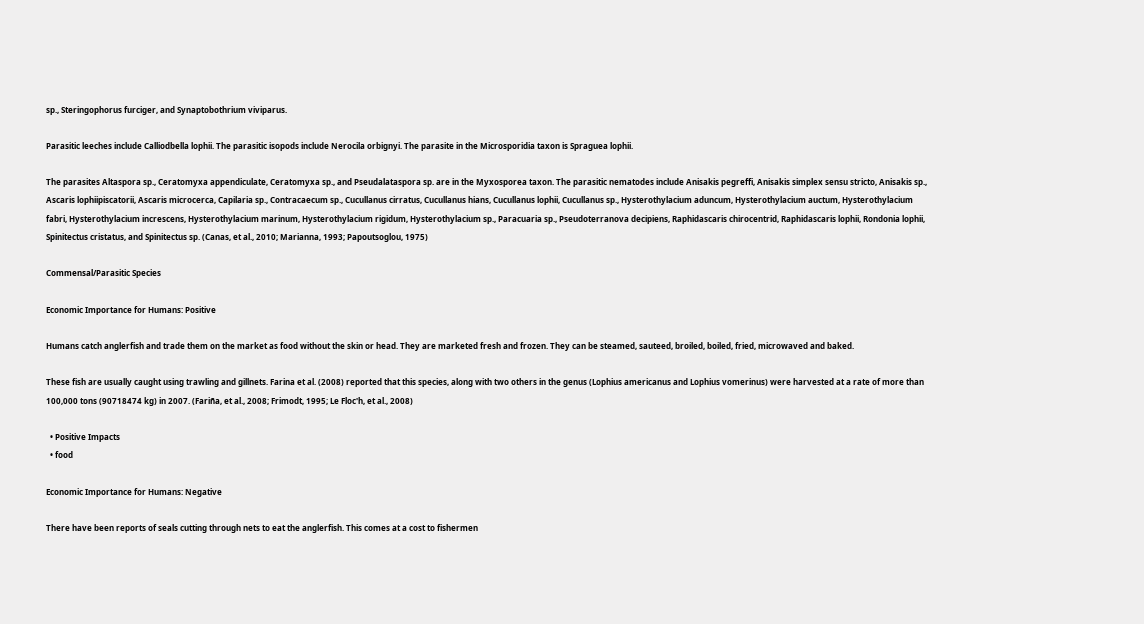sp., Steringophorus furciger, and Synaptobothrium viviparus.

Parasitic leeches include Calliodbella lophii. The parasitic isopods include Nerocila orbignyi. The parasite in the Microsporidia taxon is Spraguea lophii.

The parasites Altaspora sp., Ceratomyxa appendiculate, Ceratomyxa sp., and Pseudalataspora sp. are in the Myxosporea taxon. The parasitic nematodes include Anisakis pegreffi, Anisakis simplex sensu stricto, Anisakis sp., Ascaris lophiipiscatorii, Ascaris microcerca, Capilaria sp., Contracaecum sp., Cucullanus cirratus, Cucullanus hians, Cucullanus lophii, Cucullanus sp., Hysterothylacium aduncum, Hysterothylacium auctum, Hysterothylacium fabri, Hysterothylacium increscens, Hysterothylacium marinum, Hysterothylacium rigidum, Hysterothylacium sp., Paracuaria sp., Pseudoterranova decipiens, Raphidascaris chirocentrid, Raphidascaris lophii, Rondonia lophii, Spinitectus cristatus, and Spinitectus sp. (Canas, et al., 2010; Marianna, 1993; Papoutsoglou, 1975)

Commensal/Parasitic Species

Economic Importance for Humans: Positive

Humans catch anglerfish and trade them on the market as food without the skin or head. They are marketed fresh and frozen. They can be steamed, sauteed, broiled, boiled, fried, microwaved and baked.

These fish are usually caught using trawling and gillnets. Farina et al. (2008) reported that this species, along with two others in the genus (Lophius americanus and Lophius vomerinus) were harvested at a rate of more than 100,000 tons (90718474 kg) in 2007. (Fariña, et al., 2008; Frimodt, 1995; Le Floc'h, et al., 2008)

  • Positive Impacts
  • food

Economic Importance for Humans: Negative

There have been reports of seals cutting through nets to eat the anglerfish. This comes at a cost to fishermen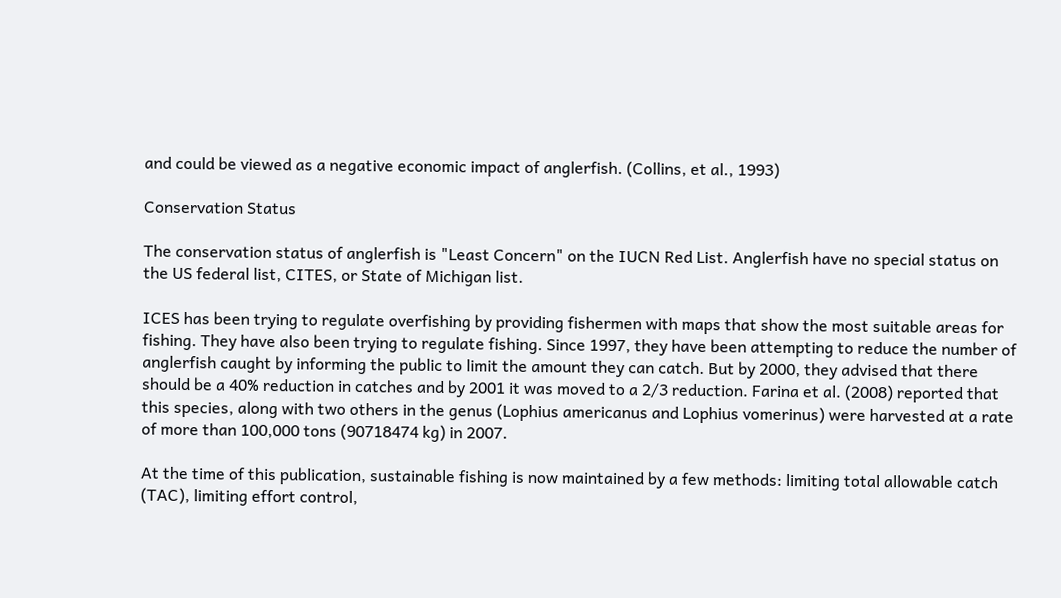and could be viewed as a negative economic impact of anglerfish. (Collins, et al., 1993)

Conservation Status

The conservation status of anglerfish is "Least Concern" on the IUCN Red List. Anglerfish have no special status on the US federal list, CITES, or State of Michigan list.

ICES has been trying to regulate overfishing by providing fishermen with maps that show the most suitable areas for fishing. They have also been trying to regulate fishing. Since 1997, they have been attempting to reduce the number of anglerfish caught by informing the public to limit the amount they can catch. But by 2000, they advised that there should be a 40% reduction in catches and by 2001 it was moved to a 2/3 reduction. Farina et al. (2008) reported that this species, along with two others in the genus (Lophius americanus and Lophius vomerinus) were harvested at a rate of more than 100,000 tons (90718474 kg) in 2007.

At the time of this publication, sustainable fishing is now maintained by a few methods: limiting total allowable catch (TAC), limiting effort control,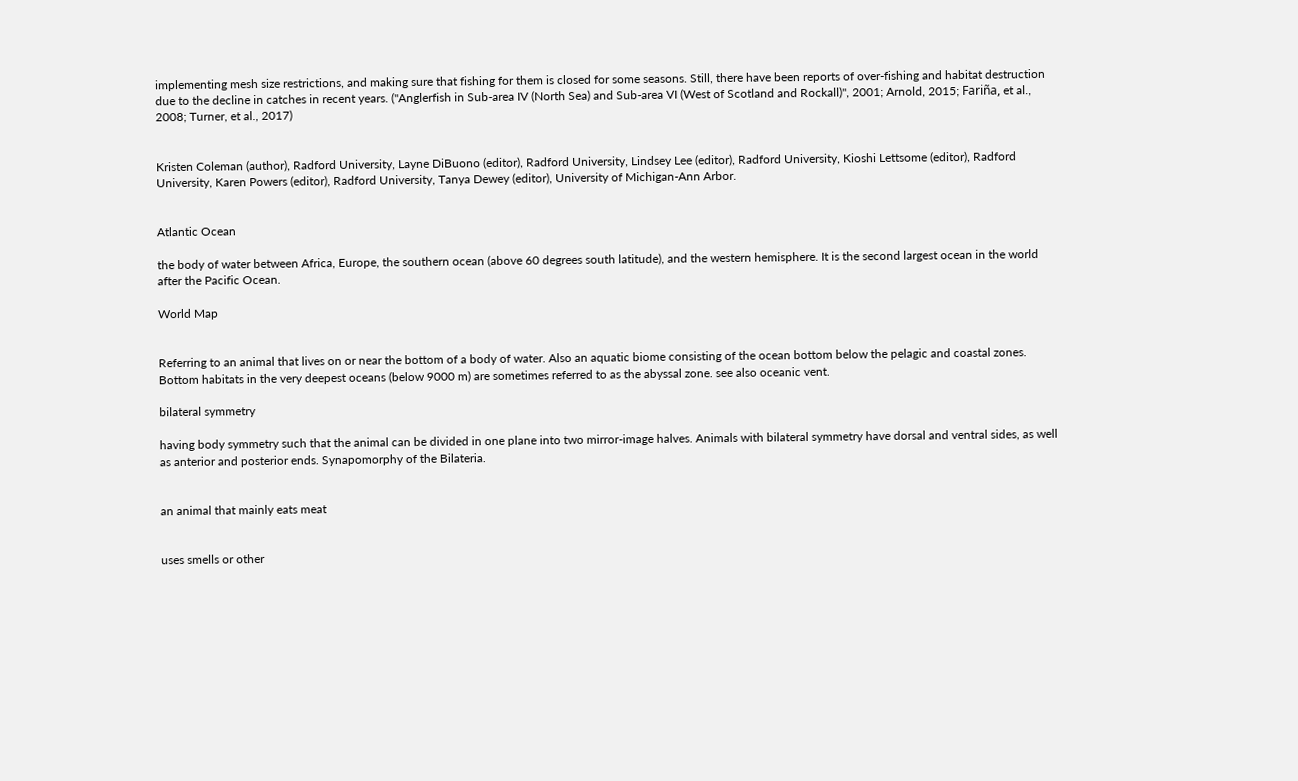implementing mesh size restrictions, and making sure that fishing for them is closed for some seasons. Still, there have been reports of over-fishing and habitat destruction due to the decline in catches in recent years. ("Anglerfish in Sub-area IV (North Sea) and Sub-area VI (West of Scotland and Rockall)", 2001; Arnold, 2015; Fariña, et al., 2008; Turner, et al., 2017)


Kristen Coleman (author), Radford University, Layne DiBuono (editor), Radford University, Lindsey Lee (editor), Radford University, Kioshi Lettsome (editor), Radford University, Karen Powers (editor), Radford University, Tanya Dewey (editor), University of Michigan-Ann Arbor.


Atlantic Ocean

the body of water between Africa, Europe, the southern ocean (above 60 degrees south latitude), and the western hemisphere. It is the second largest ocean in the world after the Pacific Ocean.

World Map


Referring to an animal that lives on or near the bottom of a body of water. Also an aquatic biome consisting of the ocean bottom below the pelagic and coastal zones. Bottom habitats in the very deepest oceans (below 9000 m) are sometimes referred to as the abyssal zone. see also oceanic vent.

bilateral symmetry

having body symmetry such that the animal can be divided in one plane into two mirror-image halves. Animals with bilateral symmetry have dorsal and ventral sides, as well as anterior and posterior ends. Synapomorphy of the Bilateria.


an animal that mainly eats meat


uses smells or other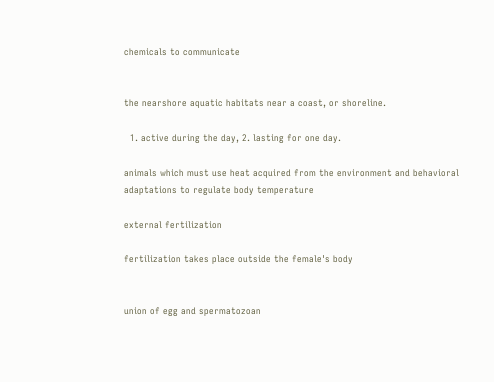chemicals to communicate


the nearshore aquatic habitats near a coast, or shoreline.

  1. active during the day, 2. lasting for one day.

animals which must use heat acquired from the environment and behavioral adaptations to regulate body temperature

external fertilization

fertilization takes place outside the female's body


union of egg and spermatozoan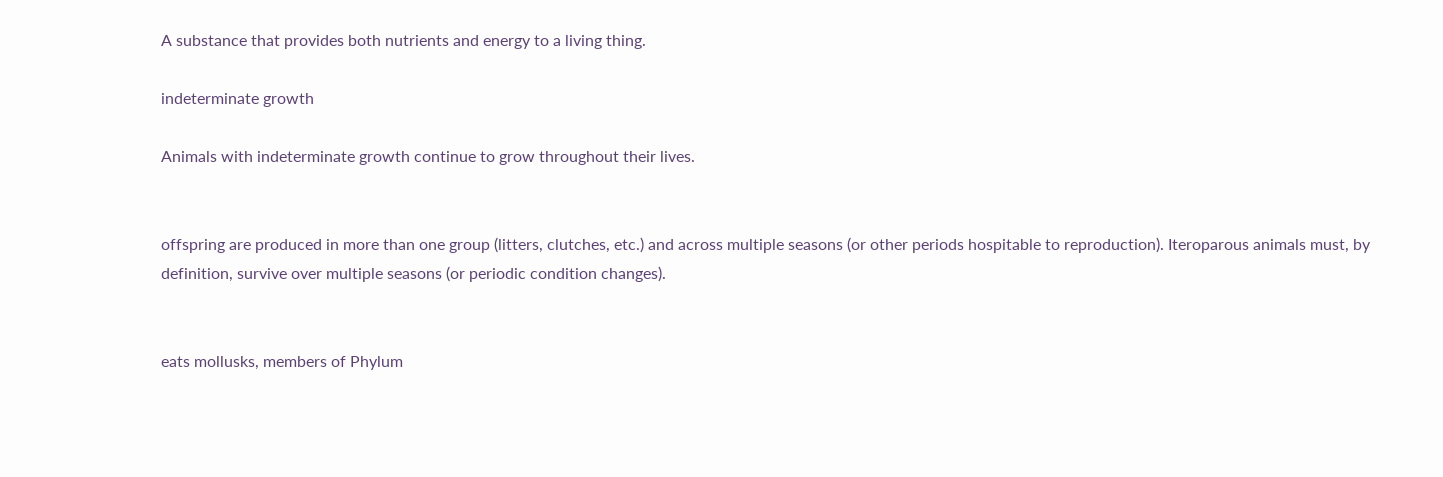A substance that provides both nutrients and energy to a living thing.

indeterminate growth

Animals with indeterminate growth continue to grow throughout their lives.


offspring are produced in more than one group (litters, clutches, etc.) and across multiple seasons (or other periods hospitable to reproduction). Iteroparous animals must, by definition, survive over multiple seasons (or periodic condition changes).


eats mollusks, members of Phylum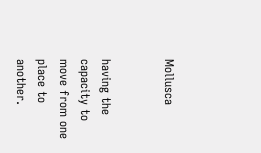Mollusca


having the capacity to move from one place to another.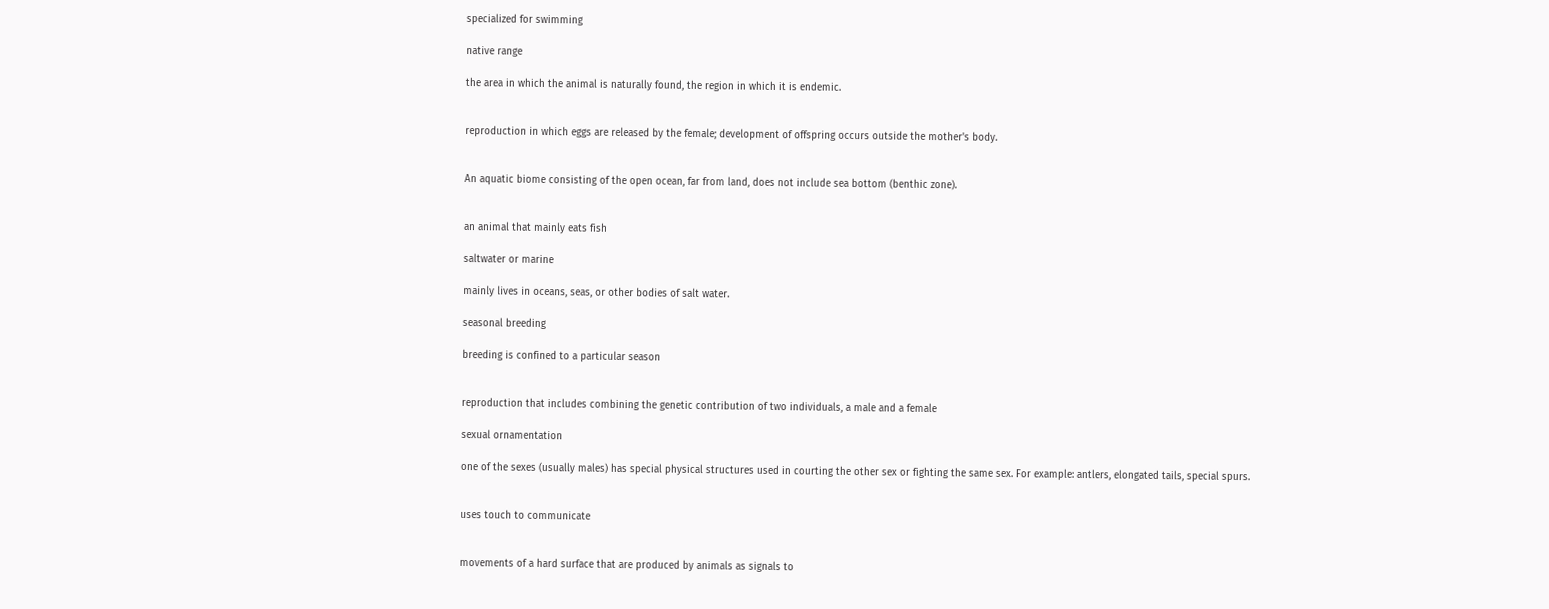specialized for swimming

native range

the area in which the animal is naturally found, the region in which it is endemic.


reproduction in which eggs are released by the female; development of offspring occurs outside the mother's body.


An aquatic biome consisting of the open ocean, far from land, does not include sea bottom (benthic zone).


an animal that mainly eats fish

saltwater or marine

mainly lives in oceans, seas, or other bodies of salt water.

seasonal breeding

breeding is confined to a particular season


reproduction that includes combining the genetic contribution of two individuals, a male and a female

sexual ornamentation

one of the sexes (usually males) has special physical structures used in courting the other sex or fighting the same sex. For example: antlers, elongated tails, special spurs.


uses touch to communicate


movements of a hard surface that are produced by animals as signals to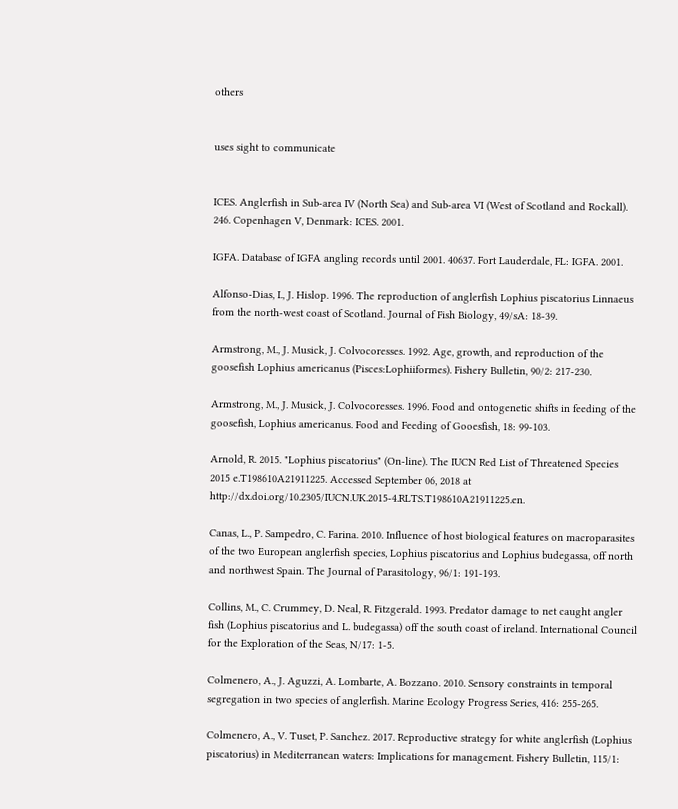others


uses sight to communicate


ICES. Anglerfish in Sub-area IV (North Sea) and Sub-area VI (West of Scotland and Rockall). 246. Copenhagen V, Denmark: ICES. 2001.

IGFA. Database of IGFA angling records until 2001. 40637. Fort Lauderdale, FL: IGFA. 2001.

Alfonso-Dias, I., J. Hislop. 1996. The reproduction of anglerfish Lophius piscatorius Linnaeus from the north-west coast of Scotland. Journal of Fish Biology, 49/sA: 18-39.

Armstrong, M., J. Musick, J. Colvocoresses. 1992. Age, growth, and reproduction of the goosefish Lophius americanus (Pisces:Lophiiformes). Fishery Bulletin, 90/2: 217-230.

Armstrong, M., J. Musick, J. Colvocoresses. 1996. Food and ontogenetic shifts in feeding of the goosefish, Lophius americanus. Food and Feeding of Gooesfish, 18: 99-103.

Arnold, R. 2015. "Lophius piscatorius" (On-line). The IUCN Red List of Threatened Species 2015 e.T198610A21911225. Accessed September 06, 2018 at http://dx.doi.org/10.2305/IUCN.UK.2015-4.RLTS.T198610A21911225.en.

Canas, L., P. Sampedro, C. Farina. 2010. Influence of host biological features on macroparasites of the two European anglerfish species, Lophius piscatorius and Lophius budegassa, off north and northwest Spain. The Journal of Parasitology, 96/1: 191-193.

Collins, M., C. Crummey, D. Neal, R. Fitzgerald. 1993. Predator damage to net caught angler fish (Lophius piscatorius and L. budegassa) off the south coast of ireland. International Council for the Exploration of the Seas, N/17: 1-5.

Colmenero, A., J. Aguzzi, A. Lombarte, A. Bozzano. 2010. Sensory constraints in temporal segregation in two species of anglerfish. Marine Ecology Progress Series, 416: 255-265.

Colmenero, A., V. Tuset, P. Sanchez. 2017. Reproductive strategy for white anglerfish (Lophius piscatorius) in Mediterranean waters: Implications for management. Fishery Bulletin, 115/1: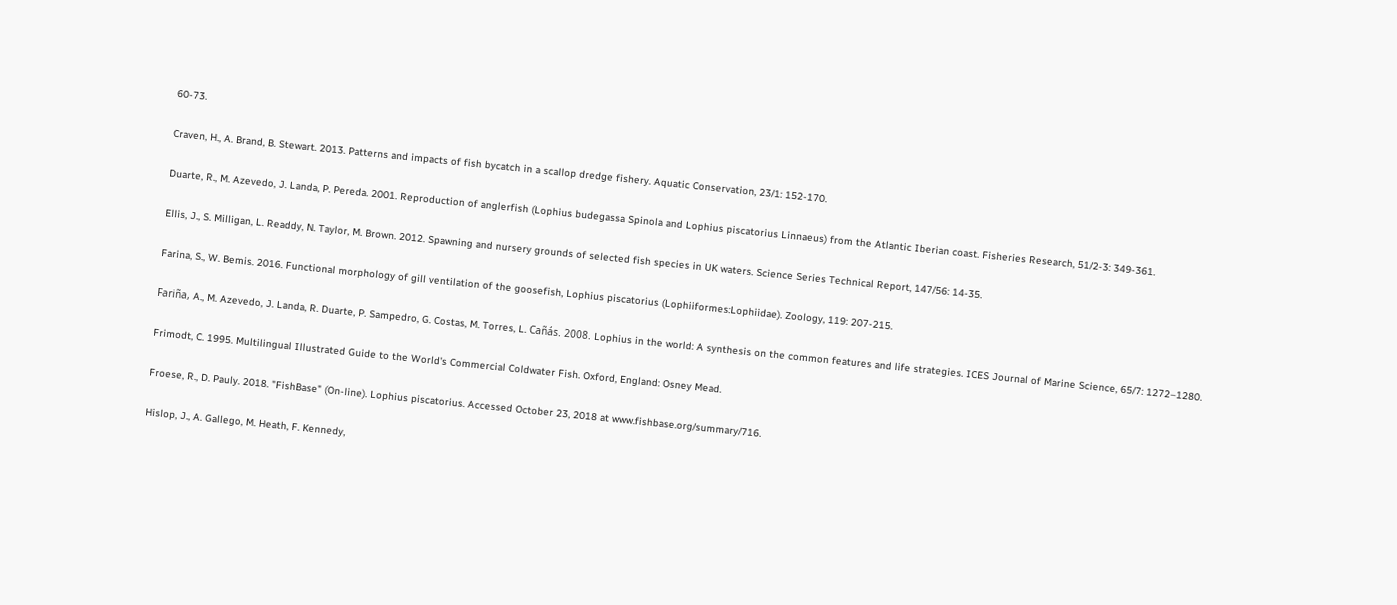60-73.

Craven, H., A. Brand, B. Stewart. 2013. Patterns and impacts of fish bycatch in a scallop dredge fishery. Aquatic Conservation, 23/1: 152-170.

Duarte, R., M. Azevedo, J. Landa, P. Pereda. 2001. Reproduction of anglerfish (Lophius budegassa Spinola and Lophius piscatorius Linnaeus) from the Atlantic Iberian coast. Fisheries Research, 51/2-3: 349-361.

Ellis, J., S. Milligan, L. Readdy, N. Taylor, M. Brown. 2012. Spawning and nursery grounds of selected fish species in UK waters. Science Series Technical Report, 147/56: 14-35.

Farina, S., W. Bemis. 2016. Functional morphology of gill ventilation of the goosefish, Lophius piscatorius (Lophiiformes:Lophiidae). Zoology, 119: 207-215.

Fariña, A., M. Azevedo, J. Landa, R. Duarte, P. Sampedro, G. Costas, M. Torres, L. Cañás. 2008. Lophius in the world: A synthesis on the common features and life strategies. ICES Journal of Marine Science, 65/7: 1272–1280.

Frimodt, C. 1995. Multilingual Illustrated Guide to the World's Commercial Coldwater Fish. Oxford, England: Osney Mead.

Froese, R., D. Pauly. 2018. "FishBase" (On-line). Lophius piscatorius. Accessed October 23, 2018 at www.fishbase.org/summary/716.

Hislop, J., A. Gallego, M. Heath, F. Kennedy,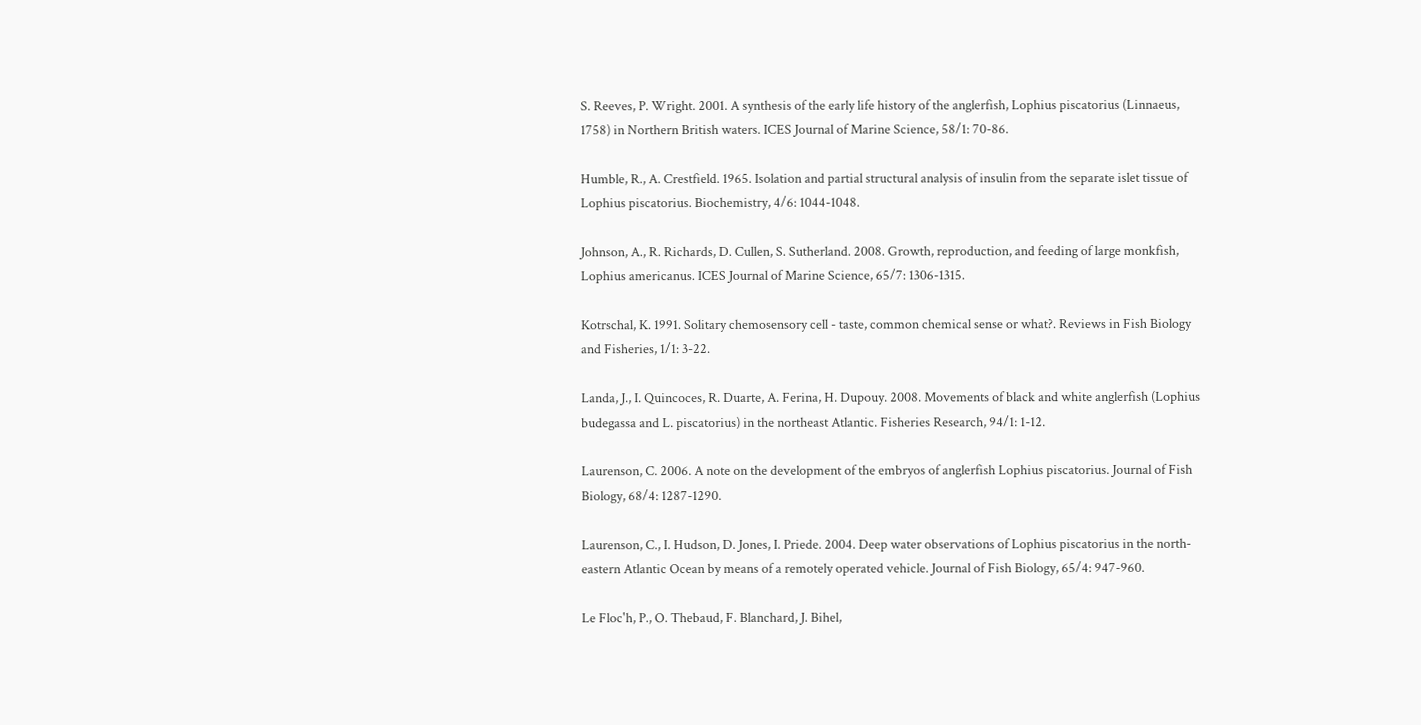S. Reeves, P. Wright. 2001. A synthesis of the early life history of the anglerfish, Lophius piscatorius (Linnaeus, 1758) in Northern British waters. ICES Journal of Marine Science, 58/1: 70-86.

Humble, R., A. Crestfield. 1965. Isolation and partial structural analysis of insulin from the separate islet tissue of Lophius piscatorius. Biochemistry, 4/6: 1044-1048.

Johnson, A., R. Richards, D. Cullen, S. Sutherland. 2008. Growth, reproduction, and feeding of large monkfish, Lophius americanus. ICES Journal of Marine Science, 65/7: 1306-1315.

Kotrschal, K. 1991. Solitary chemosensory cell - taste, common chemical sense or what?. Reviews in Fish Biology and Fisheries, 1/1: 3-22.

Landa, J., I. Quincoces, R. Duarte, A. Ferina, H. Dupouy. 2008. Movements of black and white anglerfish (Lophius budegassa and L. piscatorius) in the northeast Atlantic. Fisheries Research, 94/1: 1-12.

Laurenson, C. 2006. A note on the development of the embryos of anglerfish Lophius piscatorius. Journal of Fish Biology, 68/4: 1287-1290.

Laurenson, C., I. Hudson, D. Jones, I. Priede. 2004. Deep water observations of Lophius piscatorius in the north‐eastern Atlantic Ocean by means of a remotely operated vehicle. Journal of Fish Biology, 65/4: 947-960.

Le Floc'h, P., O. Thebaud, F. Blanchard, J. Bihel,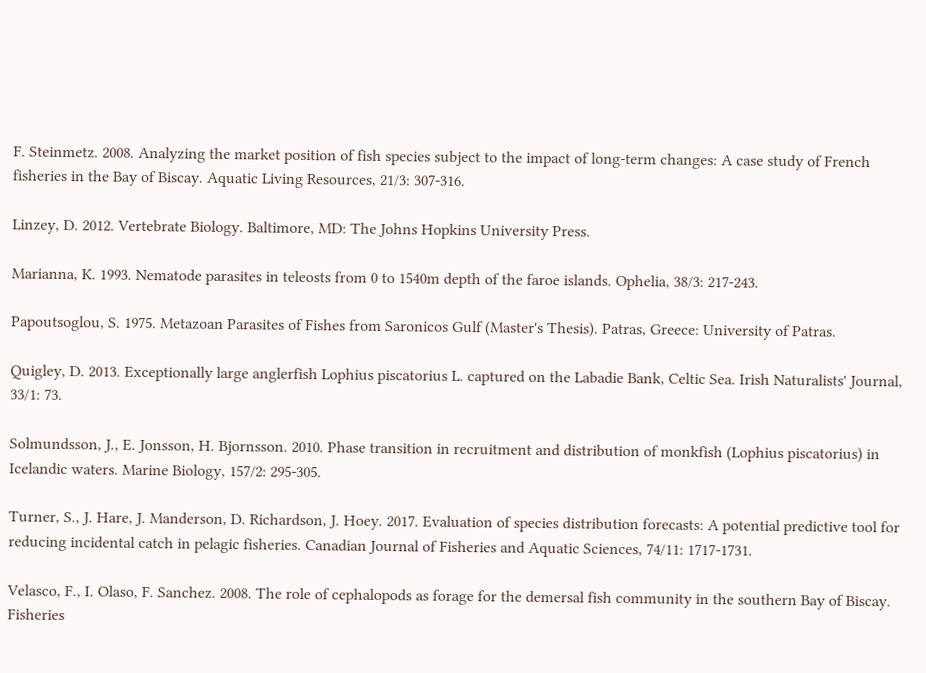F. Steinmetz. 2008. Analyzing the market position of fish species subject to the impact of long-term changes: A case study of French fisheries in the Bay of Biscay. Aquatic Living Resources, 21/3: 307-316.

Linzey, D. 2012. Vertebrate Biology. Baltimore, MD: The Johns Hopkins University Press.

Marianna, K. 1993. Nematode parasites in teleosts from 0 to 1540m depth of the faroe islands. Ophelia, 38/3: 217-243.

Papoutsoglou, S. 1975. Metazoan Parasites of Fishes from Saronicos Gulf (Master's Thesis). Patras, Greece: University of Patras.

Quigley, D. 2013. Exceptionally large anglerfish Lophius piscatorius L. captured on the Labadie Bank, Celtic Sea. Irish Naturalists' Journal, 33/1: 73.

Solmundsson, J., E. Jonsson, H. Bjornsson. 2010. Phase transition in recruitment and distribution of monkfish (Lophius piscatorius) in Icelandic waters. Marine Biology, 157/2: 295-305.

Turner, S., J. Hare, J. Manderson, D. Richardson, J. Hoey. 2017. Evaluation of species distribution forecasts: A potential predictive tool for reducing incidental catch in pelagic fisheries. Canadian Journal of Fisheries and Aquatic Sciences, 74/11: 1717-1731.

Velasco, F., I. Olaso, F. Sanchez. 2008. The role of cephalopods as forage for the demersal fish community in the southern Bay of Biscay. Fisheries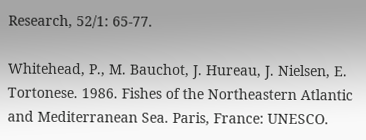Research, 52/1: 65-77.

Whitehead, P., M. Bauchot, J. Hureau, J. Nielsen, E. Tortonese. 1986. Fishes of the Northeastern Atlantic and Mediterranean Sea. Paris, France: UNESCO.